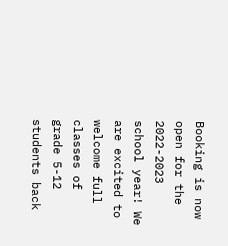Booking is now open for the 2022-2023 school year! We are excited to welcome full classes of grade 5-12 students back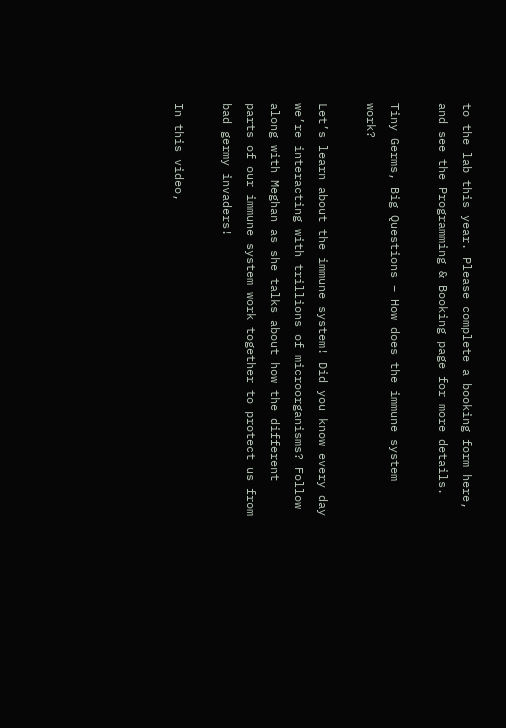to the lab this year. Please complete a booking form here, and see the Programming & Booking page for more details.

Tiny Germs, Big Questions – How does the immune system work?

Let’s learn about the immune system! Did you know every day we’re interacting with trillions of microorganisms? Follow along with Meghan as she talks about how the different parts of our immune system work together to protect us from bad germy invaders!

In this video,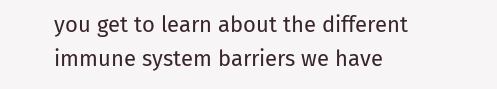you get to learn about the different immune system barriers we have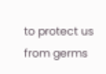to protect us from germs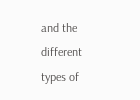and the different types of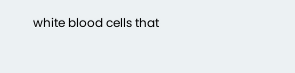white blood cells that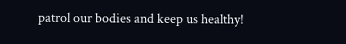patrol our bodies and keep us healthy!